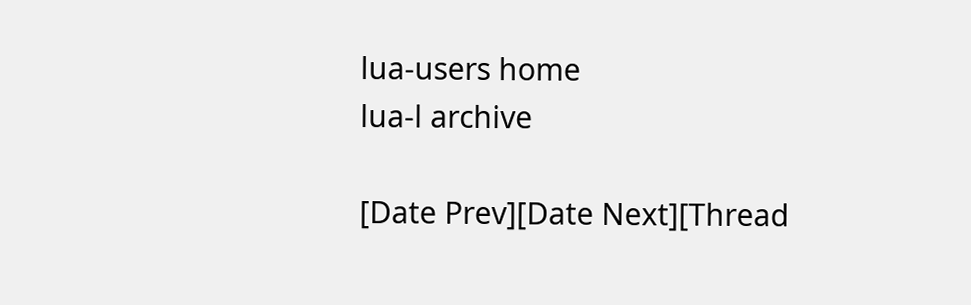lua-users home
lua-l archive

[Date Prev][Date Next][Thread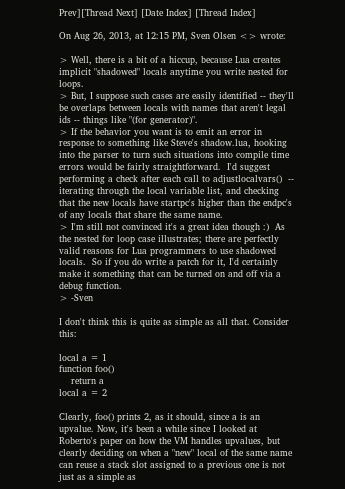Prev][Thread Next] [Date Index] [Thread Index]

On Aug 26, 2013, at 12:15 PM, Sven Olsen <> wrote:

> Well, there is a bit of a hiccup, because Lua creates implicit "shadowed" locals anytime you write nested for loops.
> But, I suppose such cases are easily identified -- they'll be overlaps between locals with names that aren't legal ids -- things like "(for generator)".
> If the behavior you want is to emit an error in response to something like Steve's shadow.lua, hooking into the parser to turn such situations into compile time errors would be fairly straightforward.  I'd suggest performing a check after each call to adjustlocalvars()  -- iterating through the local variable list, and checking that the new locals have startpc's higher than the endpc's of any locals that share the same name.
> I'm still not convinced it's a great idea though :)  As the nested for loop case illustrates; there are perfectly valid reasons for Lua programmers to use shadowed locals.  So if you do write a patch for it, I'd certainly make it something that can be turned on and off via a debug function.
> -Sven

I don't think this is quite as simple as all that. Consider this:

local a = 1
function foo()
    return a
local a = 2

Clearly, foo() prints 2, as it should, since a is an upvalue. Now, it's been a while since I looked at Roberto's paper on how the VM handles upvalues, but clearly deciding on when a "new" local of the same name can reuse a stack slot assigned to a previous one is not just as a simple as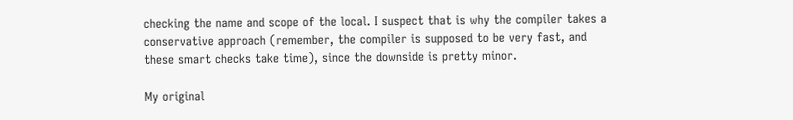checking the name and scope of the local. I suspect that is why the compiler takes a conservative approach (remember, the compiler is supposed to be very fast, and these smart checks take time), since the downside is pretty minor.

My original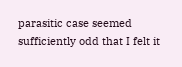parasitic case seemed sufficiently odd that I felt it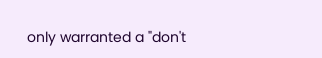only warranted a "don't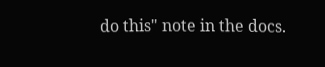do this" note in the docs.